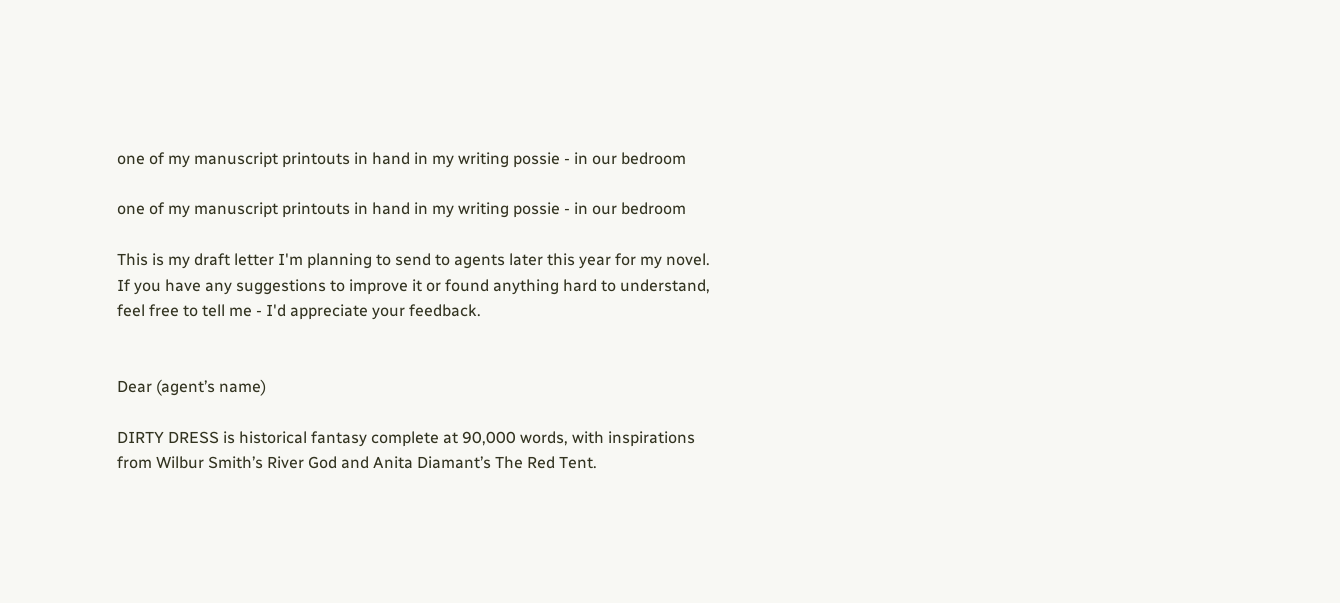one of my manuscript printouts in hand in my writing possie - in our bedroom

one of my manuscript printouts in hand in my writing possie - in our bedroom

This is my draft letter I'm planning to send to agents later this year for my novel. If you have any suggestions to improve it or found anything hard to understand, feel free to tell me - I'd appreciate your feedback.


Dear (agent’s name)

DIRTY DRESS is historical fantasy complete at 90,000 words, with inspirations from Wilbur Smith’s River God and Anita Diamant’s The Red Tent.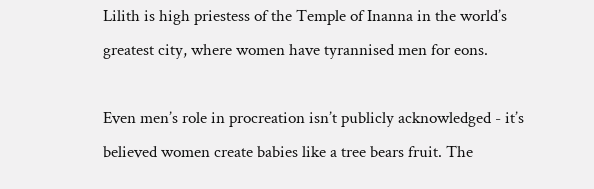Lilith is high priestess of the Temple of Inanna in the world’s greatest city, where women have tyrannised men for eons.

Even men’s role in procreation isn’t publicly acknowledged - it’s believed women create babies like a tree bears fruit. The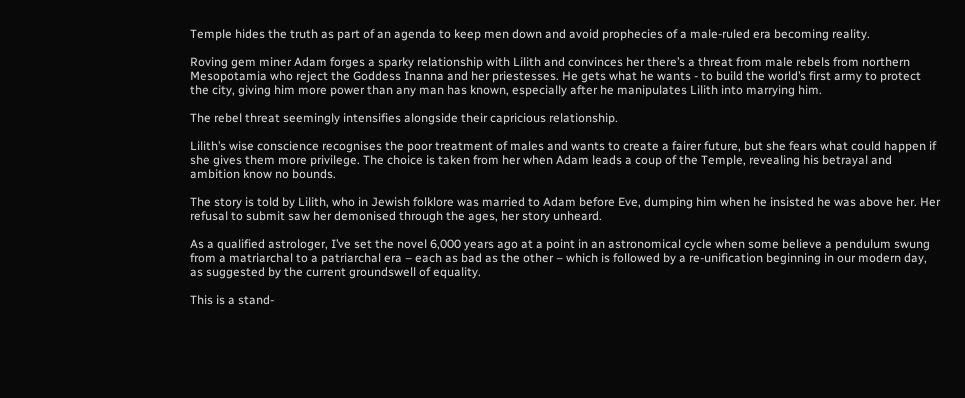Temple hides the truth as part of an agenda to keep men down and avoid prophecies of a male-ruled era becoming reality.

Roving gem miner Adam forges a sparky relationship with Lilith and convinces her there’s a threat from male rebels from northern Mesopotamia who reject the Goddess Inanna and her priestesses. He gets what he wants - to build the world’s first army to protect the city, giving him more power than any man has known, especially after he manipulates Lilith into marrying him.

The rebel threat seemingly intensifies alongside their capricious relationship.

Lilith’s wise conscience recognises the poor treatment of males and wants to create a fairer future, but she fears what could happen if she gives them more privilege. The choice is taken from her when Adam leads a coup of the Temple, revealing his betrayal and ambition know no bounds.

The story is told by Lilith, who in Jewish folklore was married to Adam before Eve, dumping him when he insisted he was above her. Her refusal to submit saw her demonised through the ages, her story unheard.

As a qualified astrologer, I’ve set the novel 6,000 years ago at a point in an astronomical cycle when some believe a pendulum swung from a matriarchal to a patriarchal era – each as bad as the other – which is followed by a re-unification beginning in our modern day, as suggested by the current groundswell of equality.

This is a stand-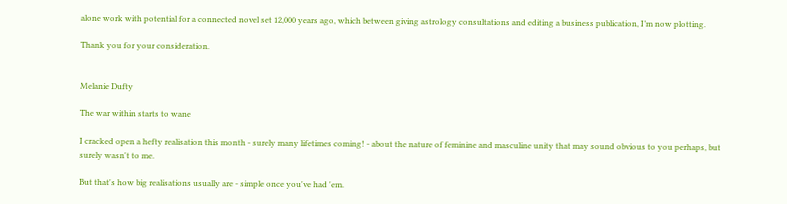alone work with potential for a connected novel set 12,000 years ago, which between giving astrology consultations and editing a business publication, I’m now plotting.

Thank you for your consideration.


Melanie Dufty

The war within starts to wane

I cracked open a hefty realisation this month - surely many lifetimes coming! - about the nature of feminine and masculine unity that may sound obvious to you perhaps, but surely wasn't to me.

But that's how big realisations usually are - simple once you've had 'em.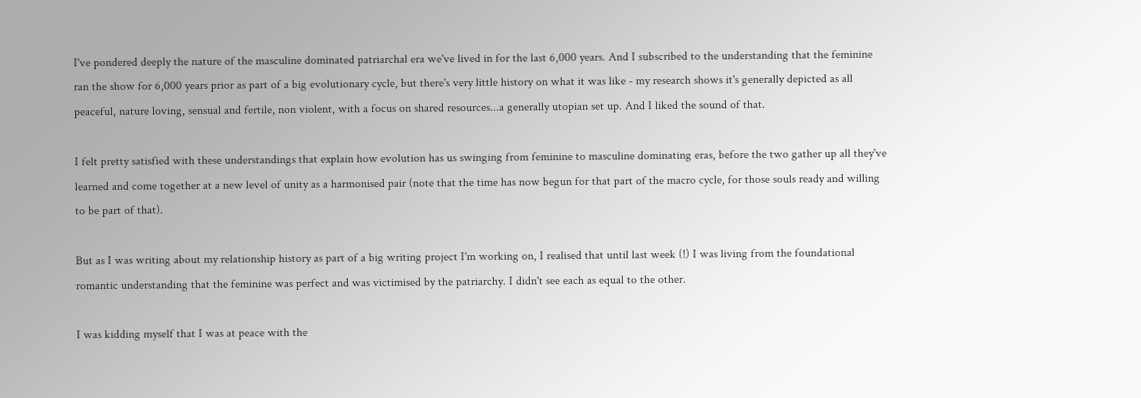I've pondered deeply the nature of the masculine dominated patriarchal era we've lived in for the last 6,000 years. And I subscribed to the understanding that the feminine ran the show for 6,000 years prior as part of a big evolutionary cycle, but there's very little history on what it was like - my research shows it's generally depicted as all peaceful, nature loving, sensual and fertile, non violent, with a focus on shared resources...a generally utopian set up. And I liked the sound of that.

I felt pretty satisfied with these understandings that explain how evolution has us swinging from feminine to masculine dominating eras, before the two gather up all they've learned and come together at a new level of unity as a harmonised pair (note that the time has now begun for that part of the macro cycle, for those souls ready and willing to be part of that).

But as I was writing about my relationship history as part of a big writing project I'm working on, I realised that until last week (!) I was living from the foundational romantic understanding that the feminine was perfect and was victimised by the patriarchy. I didn't see each as equal to the other.

I was kidding myself that I was at peace with the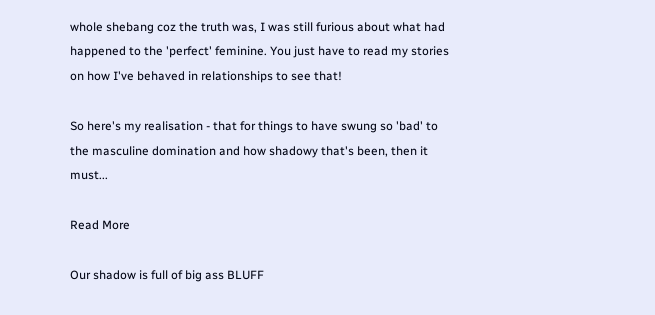whole shebang coz the truth was, I was still furious about what had happened to the 'perfect' feminine. You just have to read my stories on how I've behaved in relationships to see that!

So here's my realisation - that for things to have swung so 'bad' to the masculine domination and how shadowy that's been, then it must...

Read More

Our shadow is full of big ass BLUFF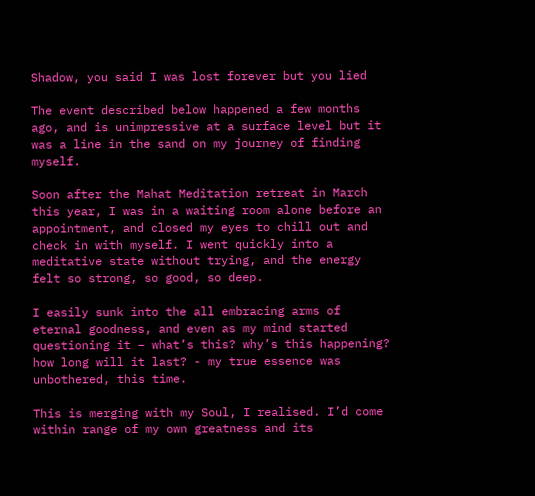Shadow, you said I was lost forever but you lied

The event described below happened a few months ago, and is unimpressive at a surface level but it was a line in the sand on my journey of finding myself.

Soon after the Mahat Meditation retreat in March this year, I was in a waiting room alone before an appointment, and closed my eyes to chill out and check in with myself. I went quickly into a meditative state without trying, and the energy felt so strong, so good, so deep.

I easily sunk into the all embracing arms of eternal goodness, and even as my mind started questioning it – what’s this? why’s this happening? how long will it last? - my true essence was unbothered, this time.

This is merging with my Soul, I realised. I’d come within range of my own greatness and its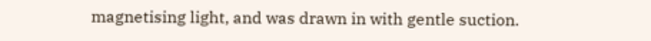magnetising light, and was drawn in with gentle suction.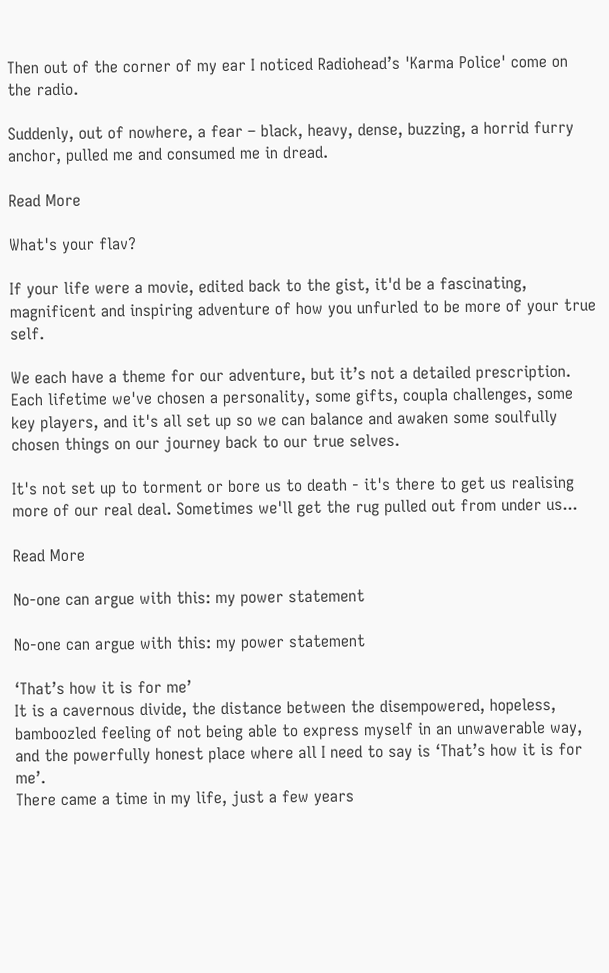Then out of the corner of my ear I noticed Radiohead’s 'Karma Police' come on the radio.

Suddenly, out of nowhere, a fear – black, heavy, dense, buzzing, a horrid furry anchor, pulled me and consumed me in dread.

Read More

What's your flav?

If your life were a movie, edited back to the gist, it'd be a fascinating, magnificent and inspiring adventure of how you unfurled to be more of your true self.

We each have a theme for our adventure, but it’s not a detailed prescription. Each lifetime we've chosen a personality, some gifts, coupla challenges, some key players, and it's all set up so we can balance and awaken some soulfully chosen things on our journey back to our true selves.

It's not set up to torment or bore us to death - it's there to get us realising more of our real deal. Sometimes we'll get the rug pulled out from under us...

Read More

No-one can argue with this: my power statement

No-one can argue with this: my power statement

‘That’s how it is for me’
It is a cavernous divide, the distance between the disempowered, hopeless, bamboozled feeling of not being able to express myself in an unwaverable way, and the powerfully honest place where all I need to say is ‘That’s how it is for me’.
There came a time in my life, just a few years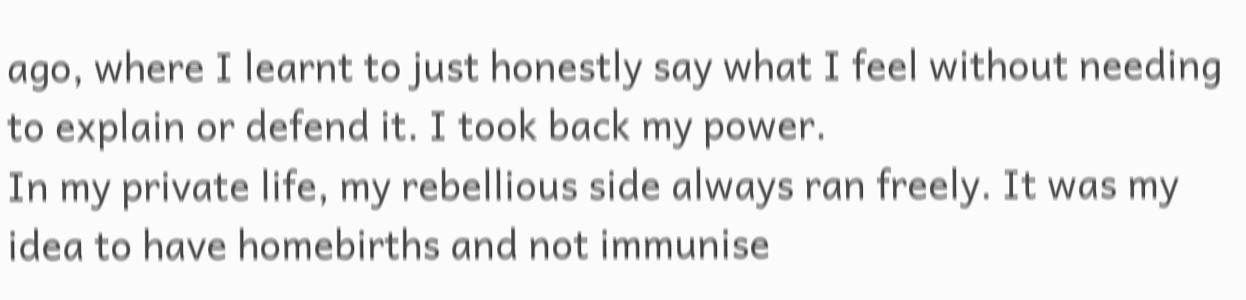ago, where I learnt to just honestly say what I feel without needing to explain or defend it. I took back my power.
In my private life, my rebellious side always ran freely. It was my idea to have homebirths and not immunise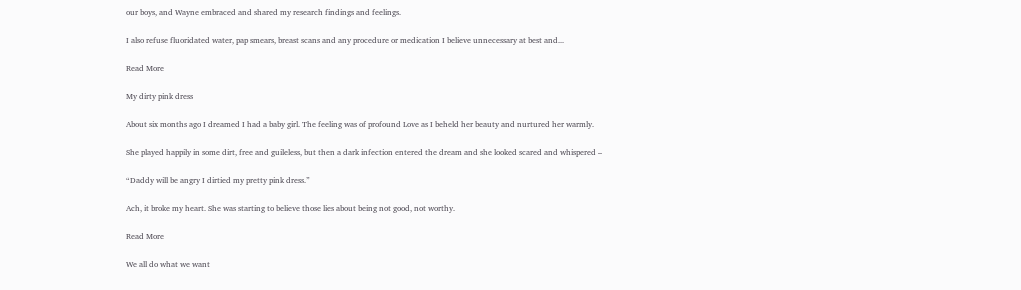our boys, and Wayne embraced and shared my research findings and feelings.

I also refuse fluoridated water, pap smears, breast scans and any procedure or medication I believe unnecessary at best and...

Read More

My dirty pink dress

About six months ago I dreamed I had a baby girl. The feeling was of profound Love as I beheld her beauty and nurtured her warmly.

She played happily in some dirt, free and guileless, but then a dark infection entered the dream and she looked scared and whispered –

“Daddy will be angry I dirtied my pretty pink dress.”

Ach, it broke my heart. She was starting to believe those lies about being not good, not worthy.

Read More

We all do what we want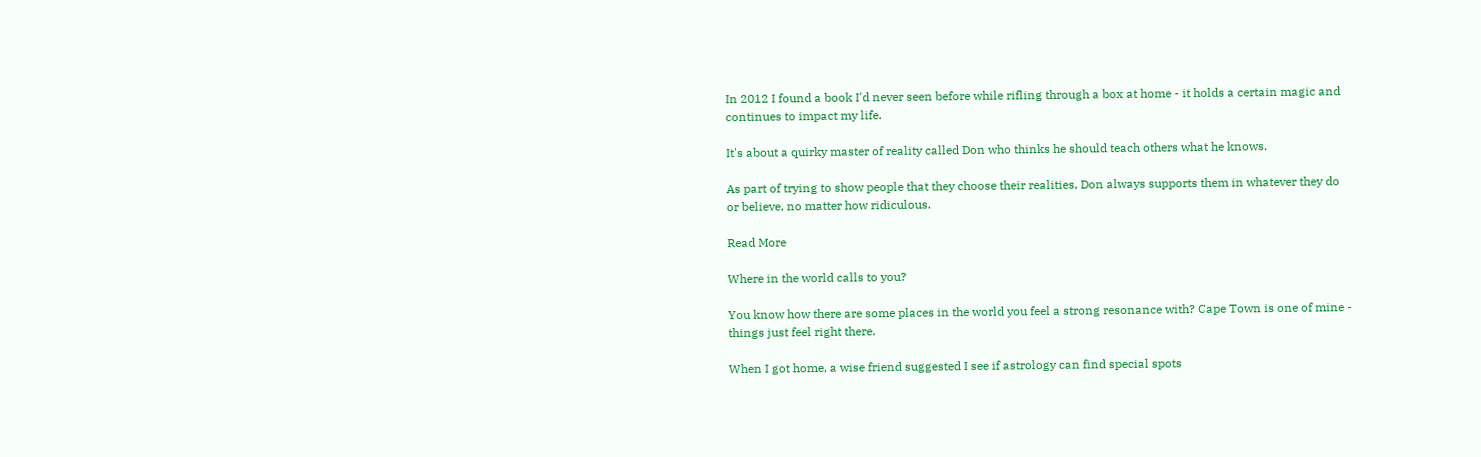In 2012 I found a book I'd never seen before while rifling through a box at home - it holds a certain magic and continues to impact my life.

It's about a quirky master of reality called Don who thinks he should teach others what he knows.

As part of trying to show people that they choose their realities, Don always supports them in whatever they do or believe, no matter how ridiculous.

Read More

Where in the world calls to you?

You know how there are some places in the world you feel a strong resonance with? Cape Town is one of mine - things just feel right there.

When I got home, a wise friend suggested I see if astrology can find special spots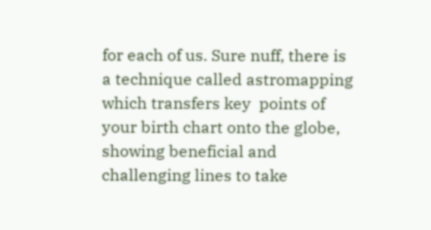for each of us. Sure nuff, there is a technique called astromapping which transfers key  points of your birth chart onto the globe, showing beneficial and challenging lines to take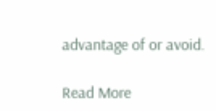advantage of or avoid.

Read More